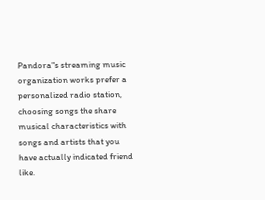Pandora"s streaming music organization works prefer a personalized radio station, choosing songs the share musical characteristics with songs and artists that you have actually indicated friend like.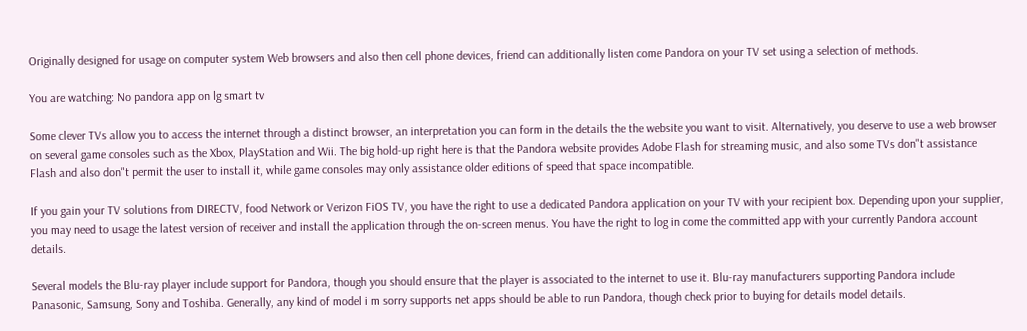Originally designed for usage on computer system Web browsers and also then cell phone devices, friend can additionally listen come Pandora on your TV set using a selection of methods.

You are watching: No pandora app on lg smart tv

Some clever TVs allow you to access the internet through a distinct browser, an interpretation you can form in the details the the website you want to visit. Alternatively, you deserve to use a web browser on several game consoles such as the Xbox, PlayStation and Wii. The big hold-up right here is that the Pandora website provides Adobe Flash for streaming music, and also some TVs don"t assistance Flash and also don"t permit the user to install it, while game consoles may only assistance older editions of speed that space incompatible.

If you gain your TV solutions from DIRECTV, food Network or Verizon FiOS TV, you have the right to use a dedicated Pandora application on your TV with your recipient box. Depending upon your supplier, you may need to usage the latest version of receiver and install the application through the on-screen menus. You have the right to log in come the committed app with your currently Pandora account details.

Several models the Blu-ray player include support for Pandora, though you should ensure that the player is associated to the internet to use it. Blu-ray manufacturers supporting Pandora include Panasonic, Samsung, Sony and Toshiba. Generally, any kind of model i m sorry supports net apps should be able to run Pandora, though check prior to buying for details model details.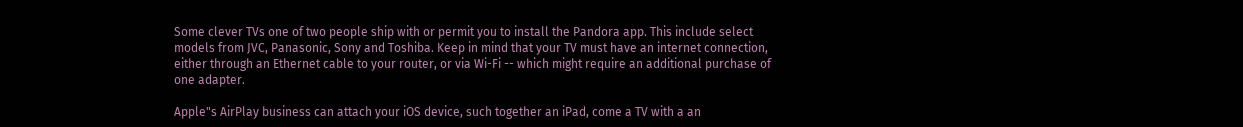Some clever TVs one of two people ship with or permit you to install the Pandora app. This include select models from JVC, Panasonic, Sony and Toshiba. Keep in mind that your TV must have an internet connection, either through an Ethernet cable to your router, or via Wi-Fi -- which might require an additional purchase of one adapter.

Apple"s AirPlay business can attach your iOS device, such together an iPad, come a TV with a an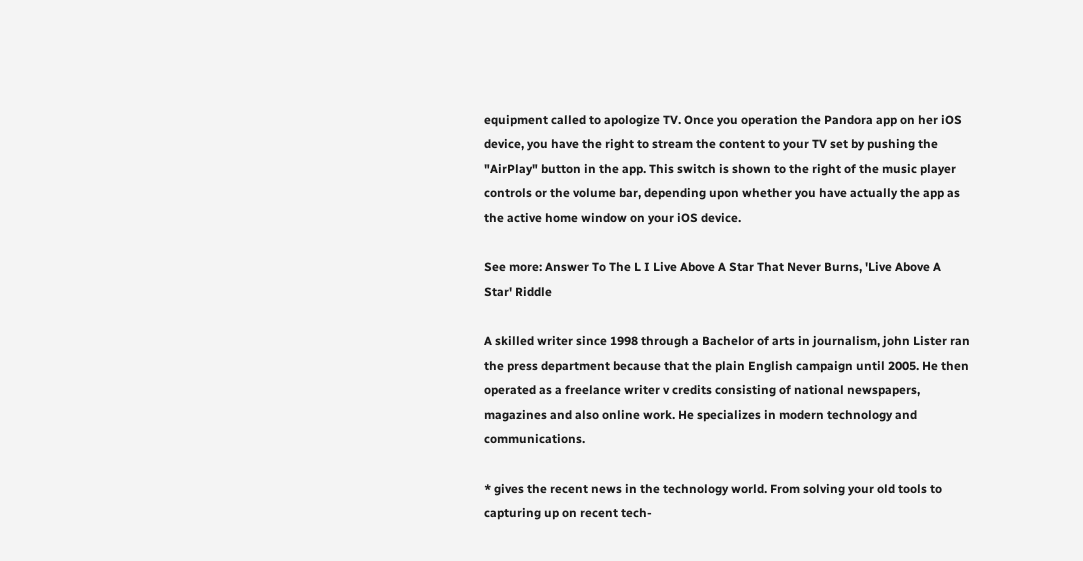equipment called to apologize TV. Once you operation the Pandora app on her iOS device, you have the right to stream the content to your TV set by pushing the "AirPlay" button in the app. This switch is shown to the right of the music player controls or the volume bar, depending upon whether you have actually the app as the active home window on your iOS device.

See more: Answer To The L I Live Above A Star That Never Burns, 'Live Above A Star' Riddle

A skilled writer since 1998 through a Bachelor of arts in journalism, john Lister ran the press department because that the plain English campaign until 2005. He then operated as a freelance writer v credits consisting of national newspapers, magazines and also online work. He specializes in modern technology and communications.

* gives the recent news in the technology world. From solving your old tools to capturing up on recent tech-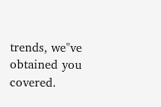trends, we"ve obtained you covered.